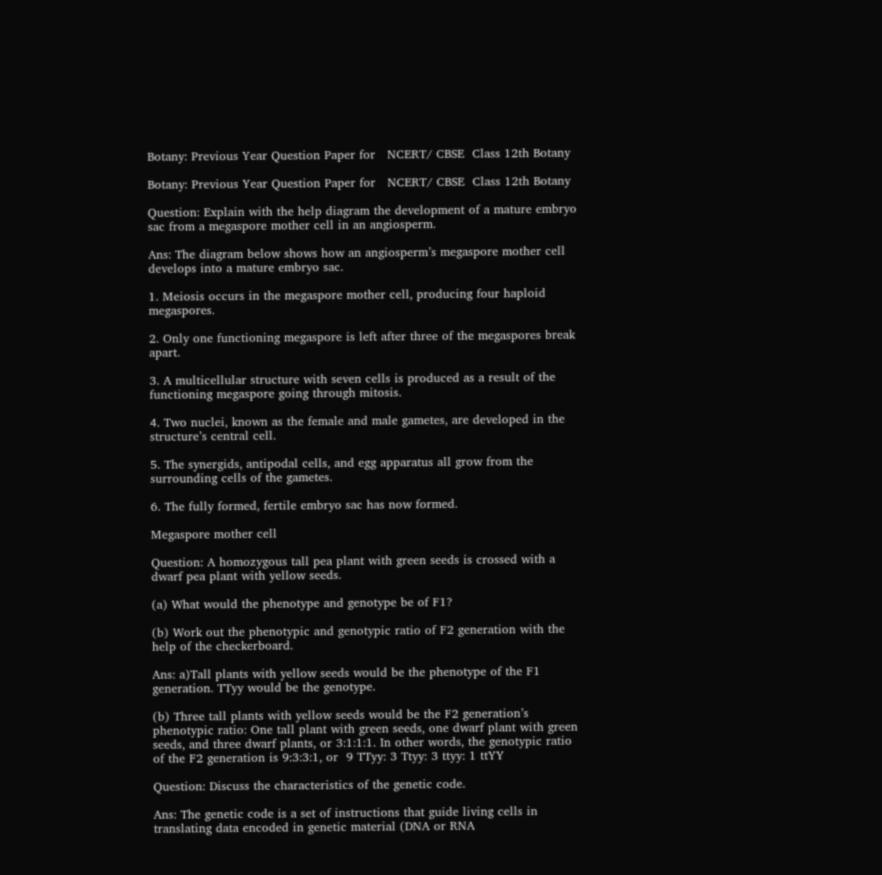Botany: Previous Year Question Paper for   NCERT/ CBSE  Class 12th Botany

Botany: Previous Year Question Paper for   NCERT/ CBSE  Class 12th Botany

Question: Explain with the help diagram the development of a mature embryo sac from a megaspore mother cell in an angiosperm.

Ans: The diagram below shows how an angiosperm’s megaspore mother cell develops into a mature embryo sac.

1. Meiosis occurs in the megaspore mother cell, producing four haploid megaspores.

2. Only one functioning megaspore is left after three of the megaspores break apart.

3. A multicellular structure with seven cells is produced as a result of the functioning megaspore going through mitosis.

4. Two nuclei, known as the female and male gametes, are developed in the structure’s central cell.

5. The synergids, antipodal cells, and egg apparatus all grow from the surrounding cells of the gametes.

6. The fully formed, fertile embryo sac has now formed.

Megaspore mother cell

Question: A homozygous tall pea plant with green seeds is crossed with a dwarf pea plant with yellow seeds.

(a) What would the phenotype and genotype be of F1?

(b) Work out the phenotypic and genotypic ratio of F2 generation with the help of the checkerboard.

Ans: a)Tall plants with yellow seeds would be the phenotype of the F1 generation. TTyy would be the genotype.

(b) Three tall plants with yellow seeds would be the F2 generation’s phenotypic ratio: One tall plant with green seeds, one dwarf plant with green seeds, and three dwarf plants, or 3:1:1:1. In other words, the genotypic ratio of the F2 generation is 9:3:3:1, or  9 TTyy: 3 Ttyy: 3 ttyy: 1 ttYY

Question: Discuss the characteristics of the genetic code.

Ans: The genetic code is a set of instructions that guide living cells in translating data encoded in genetic material (DNA or RNA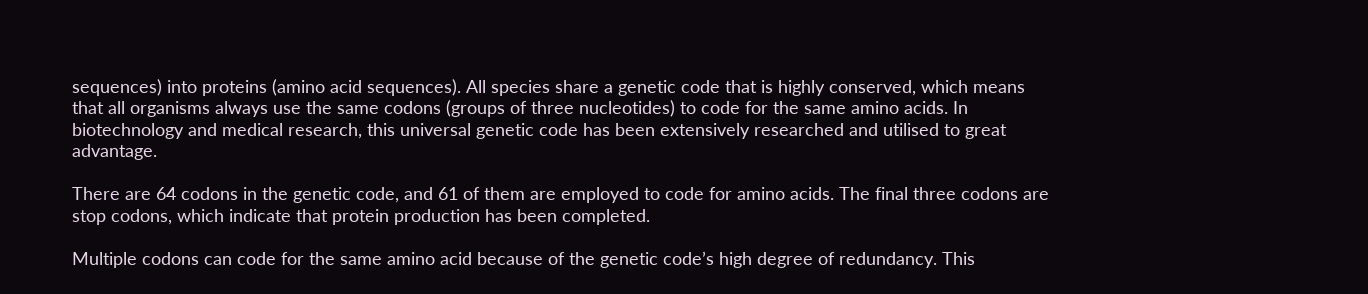sequences) into proteins (amino acid sequences). All species share a genetic code that is highly conserved, which means that all organisms always use the same codons (groups of three nucleotides) to code for the same amino acids. In biotechnology and medical research, this universal genetic code has been extensively researched and utilised to great advantage.

There are 64 codons in the genetic code, and 61 of them are employed to code for amino acids. The final three codons are stop codons, which indicate that protein production has been completed.

Multiple codons can code for the same amino acid because of the genetic code’s high degree of redundancy. This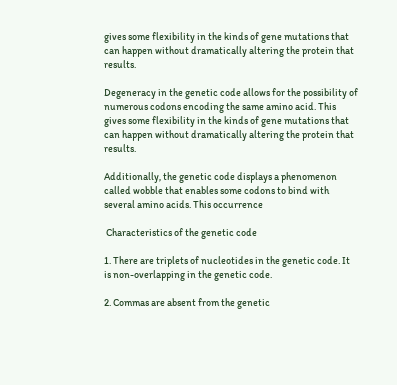gives some flexibility in the kinds of gene mutations that can happen without dramatically altering the protein that results.

Degeneracy in the genetic code allows for the possibility of numerous codons encoding the same amino acid. This gives some flexibility in the kinds of gene mutations that can happen without dramatically altering the protein that results.

Additionally, the genetic code displays a phenomenon called wobble that enables some codons to bind with several amino acids. This occurrence

 Characteristics of the genetic code

1. There are triplets of nucleotides in the genetic code. It is non-overlapping in the genetic code.

2. Commas are absent from the genetic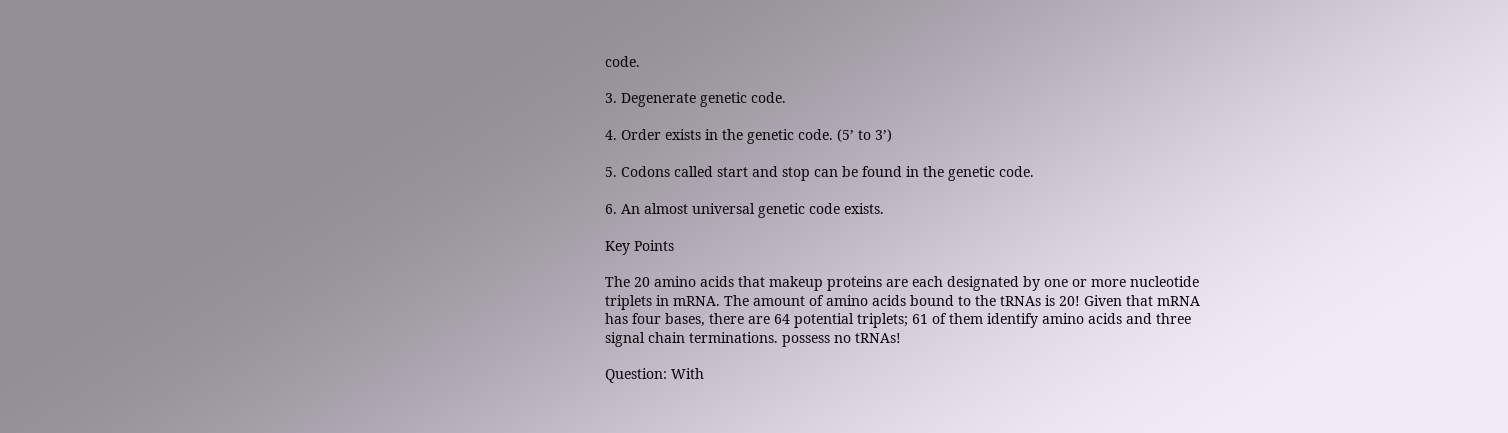code.

3. Degenerate genetic code.

4. Order exists in the genetic code. (5’ to 3’)

5. Codons called start and stop can be found in the genetic code.

6. An almost universal genetic code exists.

Key Points

The 20 amino acids that makeup proteins are each designated by one or more nucleotide triplets in mRNA. The amount of amino acids bound to the tRNAs is 20! Given that mRNA has four bases, there are 64 potential triplets; 61 of them identify amino acids and three signal chain terminations. possess no tRNAs!

Question: With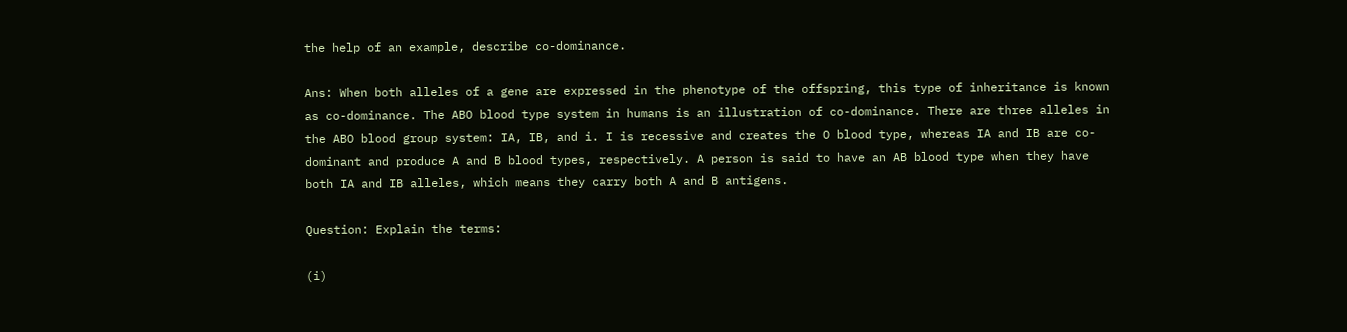the help of an example, describe co-dominance.

Ans: When both alleles of a gene are expressed in the phenotype of the offspring, this type of inheritance is known as co-dominance. The ABO blood type system in humans is an illustration of co-dominance. There are three alleles in the ABO blood group system: IA, IB, and i. I is recessive and creates the O blood type, whereas IA and IB are co-dominant and produce A and B blood types, respectively. A person is said to have an AB blood type when they have both IA and IB alleles, which means they carry both A and B antigens.

Question: Explain the terms:

(i)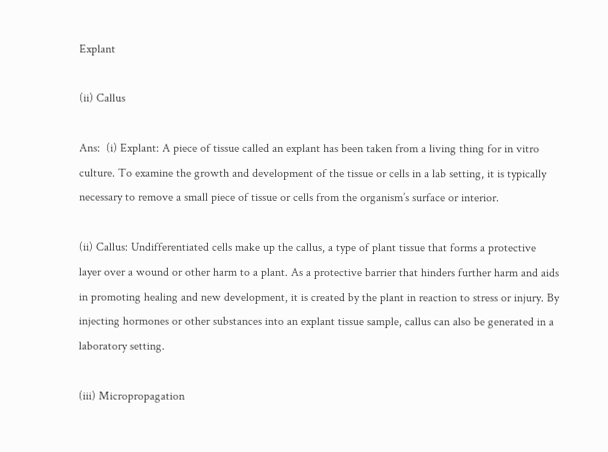Explant

(ii) Callus

Ans:  (i) Explant: A piece of tissue called an explant has been taken from a living thing for in vitro culture. To examine the growth and development of the tissue or cells in a lab setting, it is typically necessary to remove a small piece of tissue or cells from the organism’s surface or interior.

(ii) Callus: Undifferentiated cells make up the callus, a type of plant tissue that forms a protective layer over a wound or other harm to a plant. As a protective barrier that hinders further harm and aids in promoting healing and new development, it is created by the plant in reaction to stress or injury. By injecting hormones or other substances into an explant tissue sample, callus can also be generated in a laboratory setting.

(iii) Micropropagation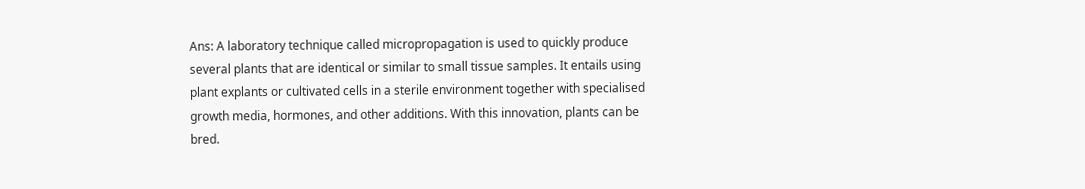Ans: A laboratory technique called micropropagation is used to quickly produce several plants that are identical or similar to small tissue samples. It entails using plant explants or cultivated cells in a sterile environment together with specialised growth media, hormones, and other additions. With this innovation, plants can be bred.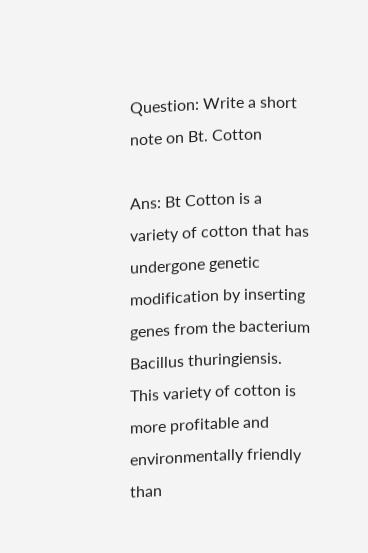Question: Write a short note on Bt. Cotton

Ans: Bt Cotton is a variety of cotton that has undergone genetic modification by inserting genes from the bacterium Bacillus thuringiensis. This variety of cotton is more profitable and environmentally friendly than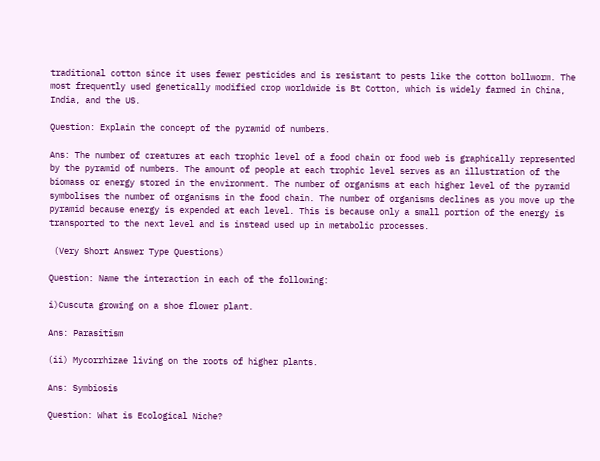traditional cotton since it uses fewer pesticides and is resistant to pests like the cotton bollworm. The most frequently used genetically modified crop worldwide is Bt Cotton, which is widely farmed in China, India, and the US.

Question: Explain the concept of the pyramid of numbers.

Ans: The number of creatures at each trophic level of a food chain or food web is graphically represented by the pyramid of numbers. The amount of people at each trophic level serves as an illustration of the biomass or energy stored in the environment. The number of organisms at each higher level of the pyramid symbolises the number of organisms in the food chain. The number of organisms declines as you move up the pyramid because energy is expended at each level. This is because only a small portion of the energy is transported to the next level and is instead used up in metabolic processes.

 (Very Short Answer Type Questions)

Question: Name the interaction in each of the following:

i)Cuscuta growing on a shoe flower plant.

Ans: Parasitism

(ii) Mycorrhizae living on the roots of higher plants.

Ans: Symbiosis

Question: What is Ecological Niche?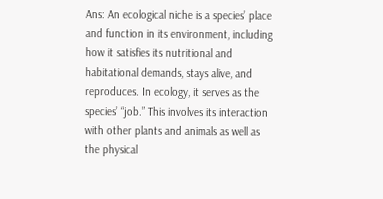Ans: An ecological niche is a species’ place and function in its environment, including how it satisfies its nutritional and habitational demands, stays alive, and reproduces. In ecology, it serves as the species’ “job.” This involves its interaction with other plants and animals as well as the physical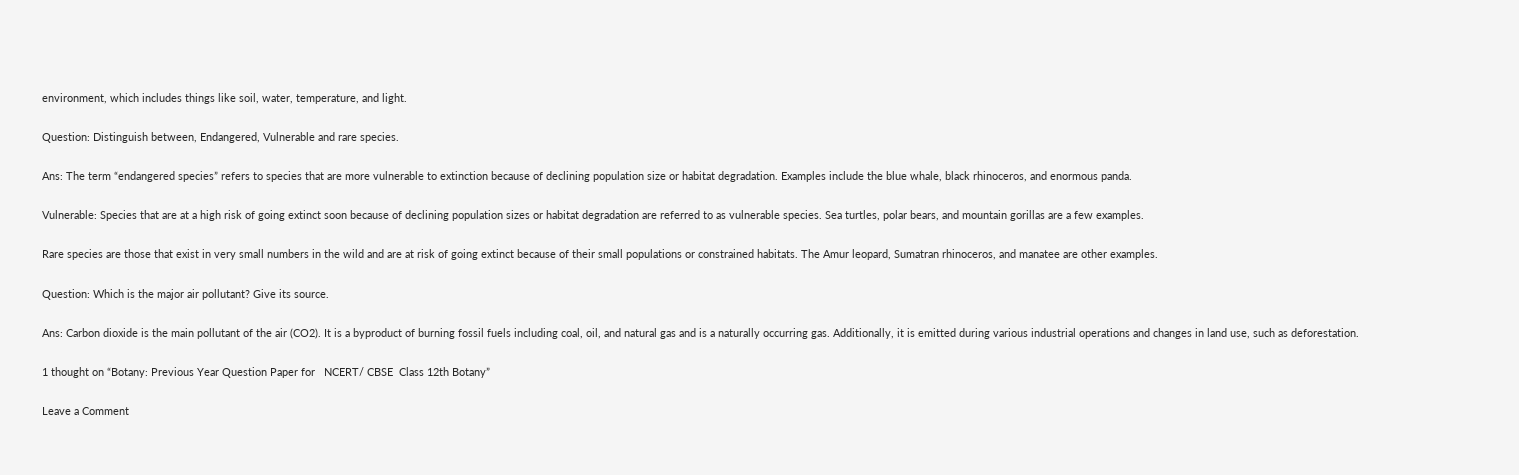environment, which includes things like soil, water, temperature, and light.

Question: Distinguish between, Endangered, Vulnerable and rare species.

Ans: The term “endangered species” refers to species that are more vulnerable to extinction because of declining population size or habitat degradation. Examples include the blue whale, black rhinoceros, and enormous panda.

Vulnerable: Species that are at a high risk of going extinct soon because of declining population sizes or habitat degradation are referred to as vulnerable species. Sea turtles, polar bears, and mountain gorillas are a few examples.

Rare species are those that exist in very small numbers in the wild and are at risk of going extinct because of their small populations or constrained habitats. The Amur leopard, Sumatran rhinoceros, and manatee are other examples.

Question: Which is the major air pollutant? Give its source.

Ans: Carbon dioxide is the main pollutant of the air (CO2). It is a byproduct of burning fossil fuels including coal, oil, and natural gas and is a naturally occurring gas. Additionally, it is emitted during various industrial operations and changes in land use, such as deforestation.

1 thought on “Botany: Previous Year Question Paper for   NCERT/ CBSE  Class 12th Botany”

Leave a Comment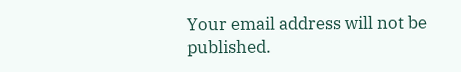Your email address will not be published.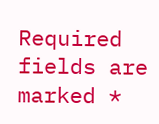Required fields are marked *